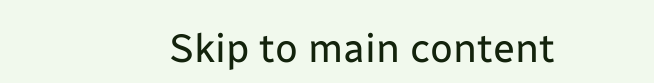Skip to main content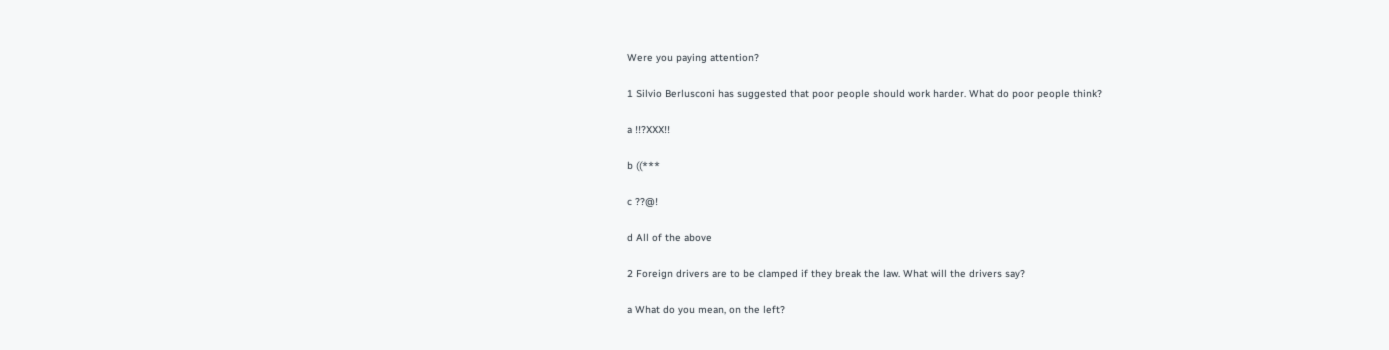Were you paying attention?

1 Silvio Berlusconi has suggested that poor people should work harder. What do poor people think?

a !!?XXX!!

b ((***

c ??@!

d All of the above

2 Foreign drivers are to be clamped if they break the law. What will the drivers say?

a What do you mean, on the left?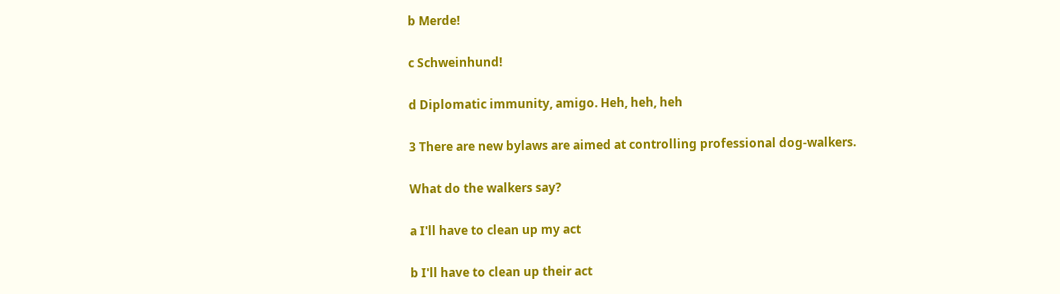b Merde!

c Schweinhund!

d Diplomatic immunity, amigo. Heh, heh, heh

3 There are new bylaws are aimed at controlling professional dog-walkers.

What do the walkers say?

a I'll have to clean up my act

b I'll have to clean up their act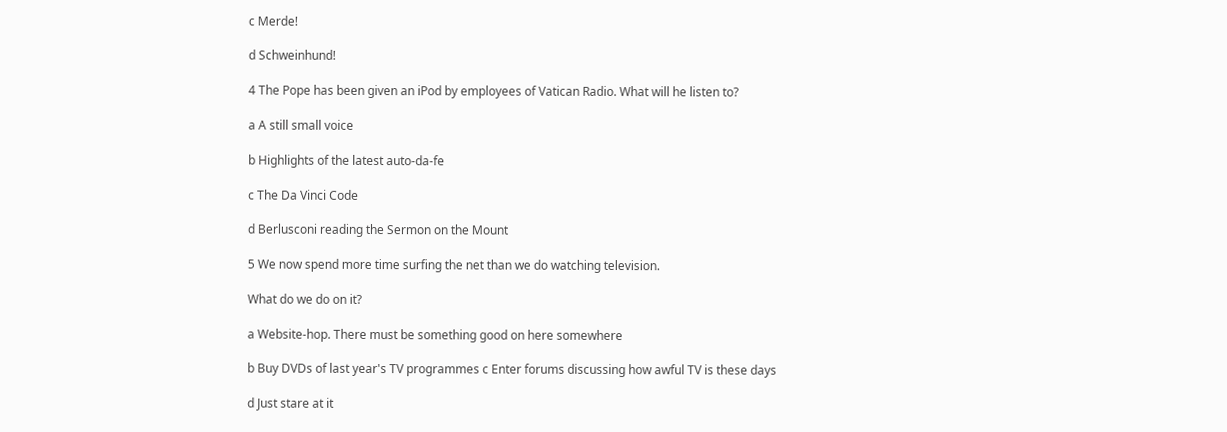c Merde!

d Schweinhund!

4 The Pope has been given an iPod by employees of Vatican Radio. What will he listen to?

a A still small voice

b Highlights of the latest auto-da-fe

c The Da Vinci Code

d Berlusconi reading the Sermon on the Mount

5 We now spend more time surfing the net than we do watching television.

What do we do on it?

a Website-hop. There must be something good on here somewhere

b Buy DVDs of last year's TV programmes c Enter forums discussing how awful TV is these days

d Just stare at it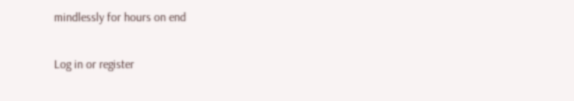mindlessly for hours on end

Log in or register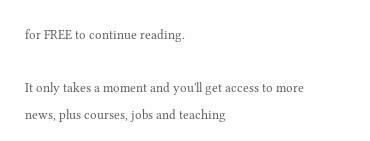for FREE to continue reading.

It only takes a moment and you'll get access to more news, plus courses, jobs and teaching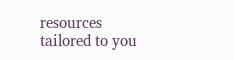resources tailored to you